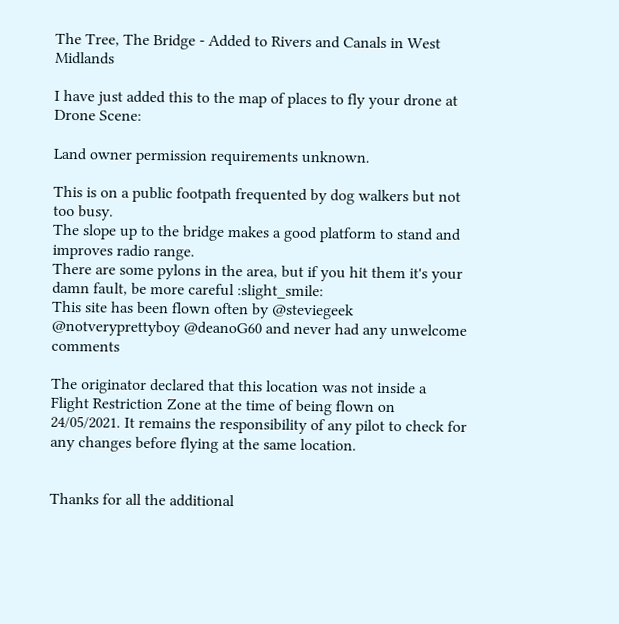The Tree, The Bridge - Added to Rivers and Canals in West Midlands

I have just added this to the map of places to fly your drone at Drone Scene:

Land owner permission requirements unknown.

This is on a public footpath frequented by dog walkers but not too busy.
The slope up to the bridge makes a good platform to stand and improves radio range.
There are some pylons in the area, but if you hit them it's your damn fault, be more careful :slight_smile:
This site has been flown often by @steviegeek @notveryprettyboy @deanoG60 and never had any unwelcome comments

The originator declared that this location was not inside a Flight Restriction Zone at the time of being flown on 24/05/2021. It remains the responsibility of any pilot to check for any changes before flying at the same location.


Thanks for all the additional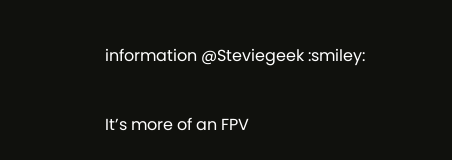information @Steviegeek :smiley:


It’s more of an FPV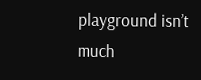playground isn’t much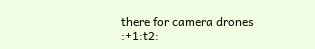there for camera drones :+1:t2: